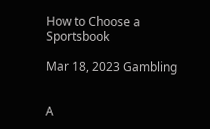How to Choose a Sportsbook

Mar 18, 2023 Gambling


A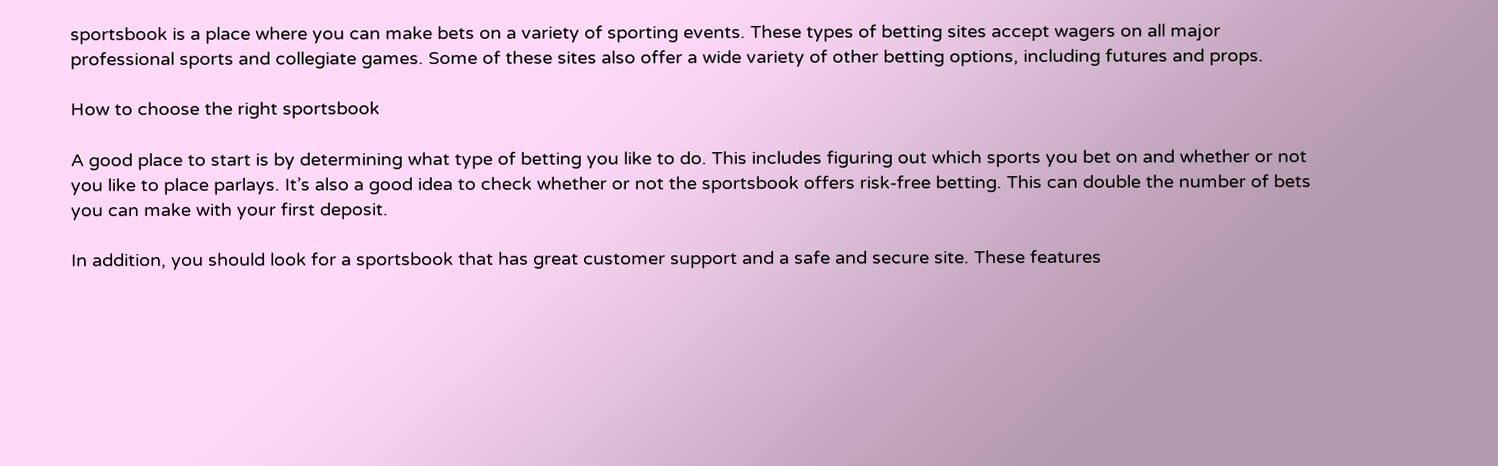sportsbook is a place where you can make bets on a variety of sporting events. These types of betting sites accept wagers on all major professional sports and collegiate games. Some of these sites also offer a wide variety of other betting options, including futures and props.

How to choose the right sportsbook

A good place to start is by determining what type of betting you like to do. This includes figuring out which sports you bet on and whether or not you like to place parlays. It’s also a good idea to check whether or not the sportsbook offers risk-free betting. This can double the number of bets you can make with your first deposit.

In addition, you should look for a sportsbook that has great customer support and a safe and secure site. These features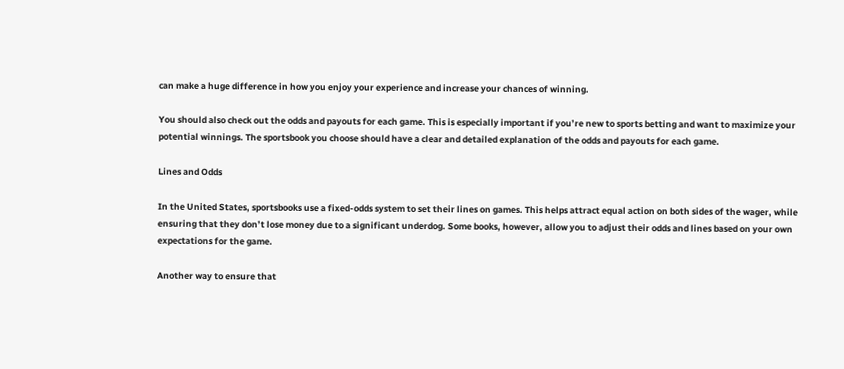can make a huge difference in how you enjoy your experience and increase your chances of winning.

You should also check out the odds and payouts for each game. This is especially important if you’re new to sports betting and want to maximize your potential winnings. The sportsbook you choose should have a clear and detailed explanation of the odds and payouts for each game.

Lines and Odds

In the United States, sportsbooks use a fixed-odds system to set their lines on games. This helps attract equal action on both sides of the wager, while ensuring that they don’t lose money due to a significant underdog. Some books, however, allow you to adjust their odds and lines based on your own expectations for the game.

Another way to ensure that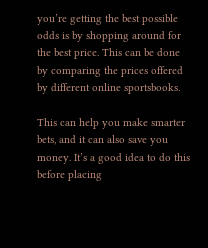you’re getting the best possible odds is by shopping around for the best price. This can be done by comparing the prices offered by different online sportsbooks.

This can help you make smarter bets, and it can also save you money. It’s a good idea to do this before placing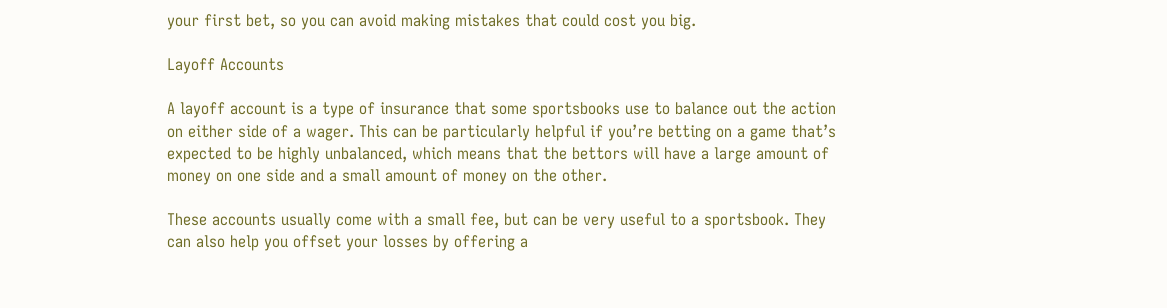your first bet, so you can avoid making mistakes that could cost you big.

Layoff Accounts

A layoff account is a type of insurance that some sportsbooks use to balance out the action on either side of a wager. This can be particularly helpful if you’re betting on a game that’s expected to be highly unbalanced, which means that the bettors will have a large amount of money on one side and a small amount of money on the other.

These accounts usually come with a small fee, but can be very useful to a sportsbook. They can also help you offset your losses by offering a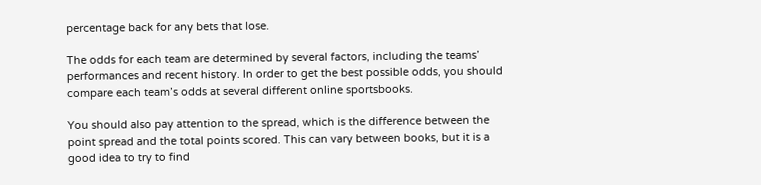percentage back for any bets that lose.

The odds for each team are determined by several factors, including the teams’ performances and recent history. In order to get the best possible odds, you should compare each team’s odds at several different online sportsbooks.

You should also pay attention to the spread, which is the difference between the point spread and the total points scored. This can vary between books, but it is a good idea to try to find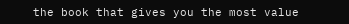the book that gives you the most value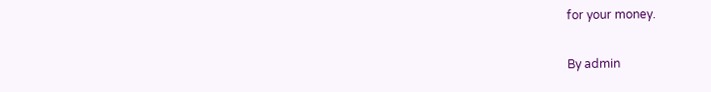for your money.

By admin